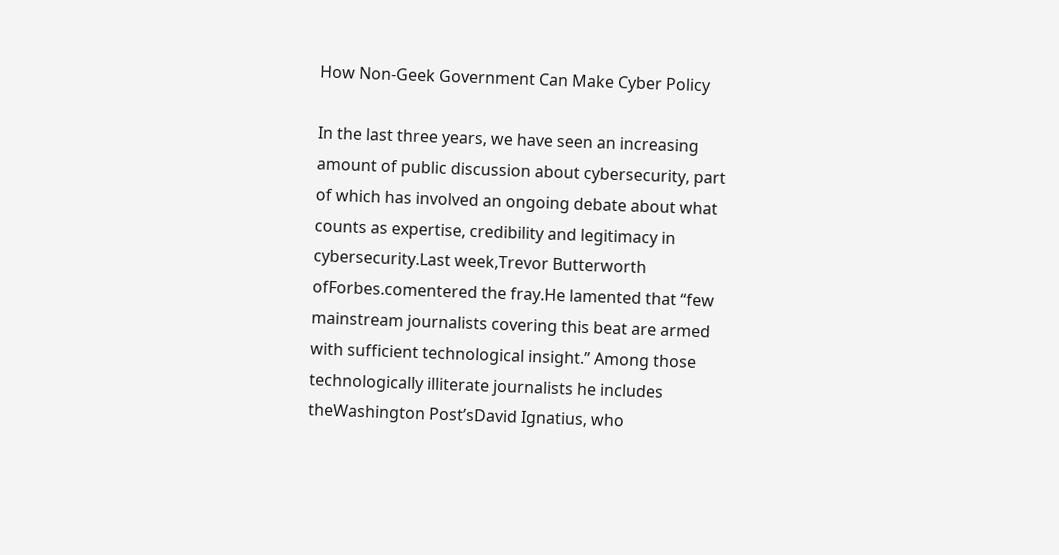How Non-Geek Government Can Make Cyber Policy

In the last three years, we have seen an increasing amount of public discussion about cybersecurity, part of which has involved an ongoing debate about what counts as expertise, credibility and legitimacy in cybersecurity.Last week,Trevor Butterworth ofForbes.comentered the fray.He lamented that “few mainstream journalists covering this beat are armed with sufficient technological insight.” Among those technologically illiterate journalists he includes theWashington Post’sDavid Ignatius, who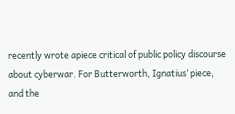recently wrote apiece critical of public policy discourse about cyberwar. For Butterworth, Ignatius’ piece, and the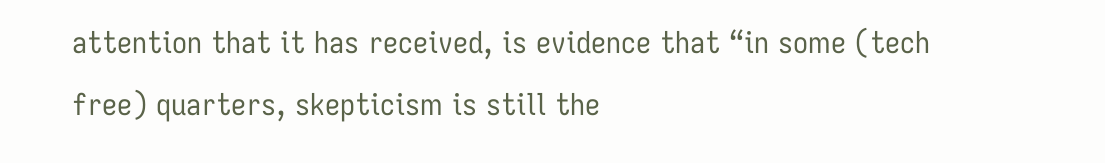attention that it has received, is evidence that “in some (tech free) quarters, skepticism is still the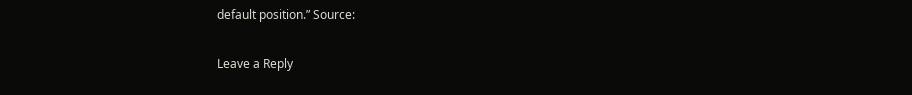default position.” Source:

Leave a Reply